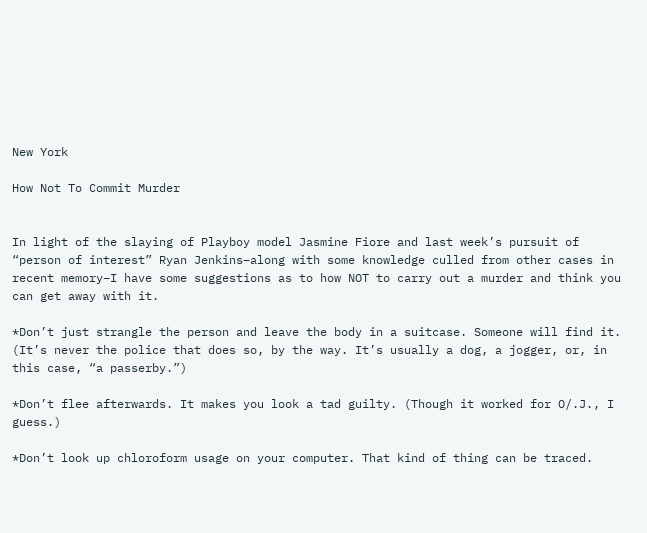New York

How Not To Commit Murder


In light of the slaying of Playboy model Jasmine Fiore and last week’s pursuit of “person of interest” Ryan Jenkins–along with some knowledge culled from other cases in recent memory–I have some suggestions as to how NOT to carry out a murder and think you can get away with it.

*Don’t just strangle the person and leave the body in a suitcase. Someone will find it. (It’s never the police that does so, by the way. It’s usually a dog, a jogger, or, in this case, “a passerby.”)

*Don’t flee afterwards. It makes you look a tad guilty. (Though it worked for O/.J., I guess.)

*Don’t look up chloroform usage on your computer. That kind of thing can be traced.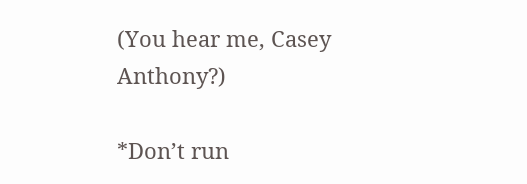(You hear me, Casey Anthony?)

*Don’t run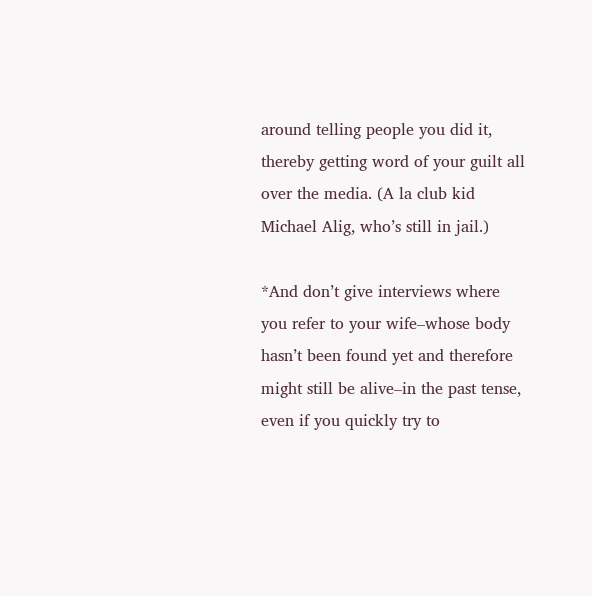around telling people you did it, thereby getting word of your guilt all over the media. (A la club kid Michael Alig, who’s still in jail.)

*And don’t give interviews where you refer to your wife–whose body hasn’t been found yet and therefore might still be alive–in the past tense, even if you quickly try to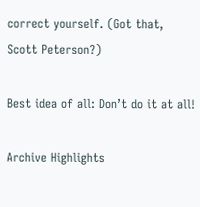correct yourself. (Got that, Scott Peterson?)

Best idea of all: Don’t do it at all!

Archive Highlights